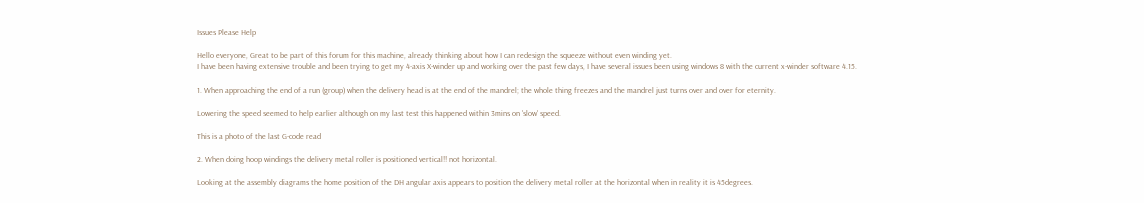Issues Please Help

Hello everyone, Great to be part of this forum for this machine, already thinking about how I can redesign the squeeze without even winding yet.
I have been having extensive trouble and been trying to get my 4-axis X-winder up and working over the past few days, I have several issues been using windows 8 with the current x-winder software 4.15.

1. When approaching the end of a run (group) when the delivery head is at the end of the mandrel; the whole thing freezes and the mandrel just turns over and over for eternity.

Lowering the speed seemed to help earlier although on my last test this happened within 3mins on 'slow' speed.

This is a photo of the last G-code read

2. When doing hoop windings the delivery metal roller is positioned vertical!! not horizontal.

Looking at the assembly diagrams the home position of the DH angular axis appears to position the delivery metal roller at the horizontal when in reality it is 45degrees.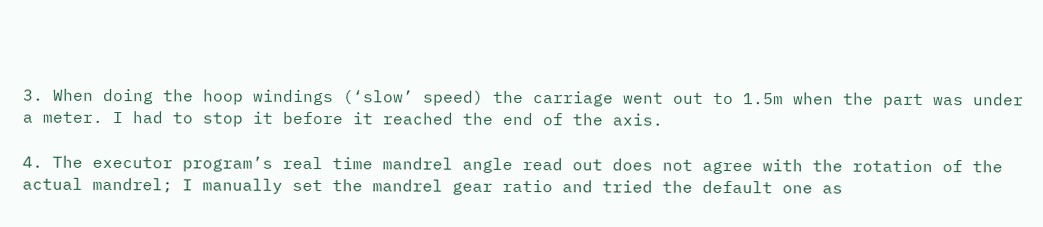3. When doing the hoop windings (‘slow’ speed) the carriage went out to 1.5m when the part was under a meter. I had to stop it before it reached the end of the axis.

4. The executor program’s real time mandrel angle read out does not agree with the rotation of the actual mandrel; I manually set the mandrel gear ratio and tried the default one as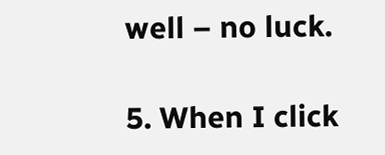well – no luck.

5. When I click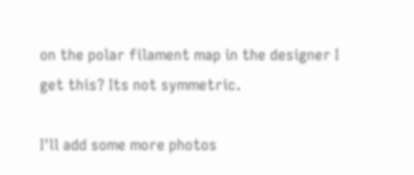on the polar filament map in the designer I get this? Its not symmetric.

I'll add some more photos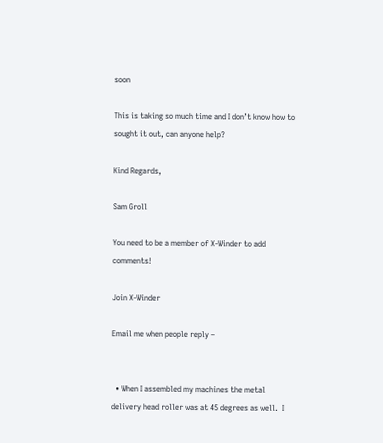soon

This is taking so much time and I don’t know how to sought it out, can anyone help?

Kind Regards,

Sam Groll

You need to be a member of X-Winder to add comments!

Join X-Winder

Email me when people reply –


  • When I assembled my machines the metal delivery head roller was at 45 degrees as well.  I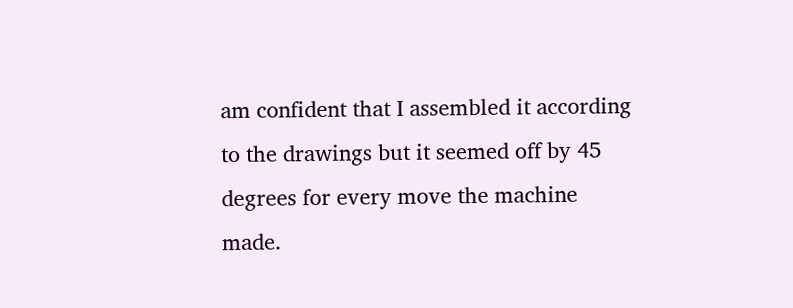am confident that I assembled it according to the drawings but it seemed off by 45 degrees for every move the machine made.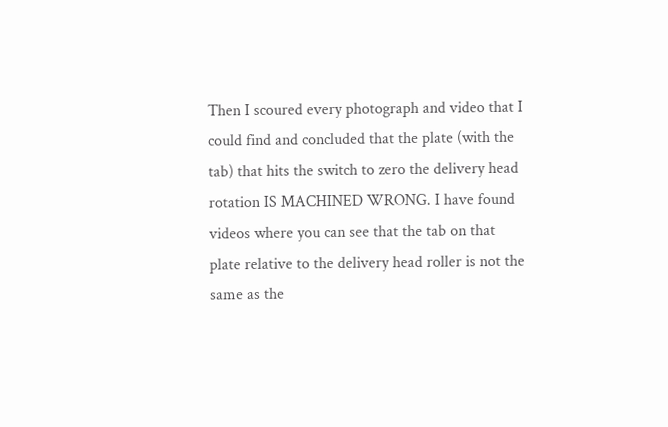Then I scoured every photograph and video that I could find and concluded that the plate (with the tab) that hits the switch to zero the delivery head rotation IS MACHINED WRONG. I have found videos where you can see that the tab on that plate relative to the delivery head roller is not the same as the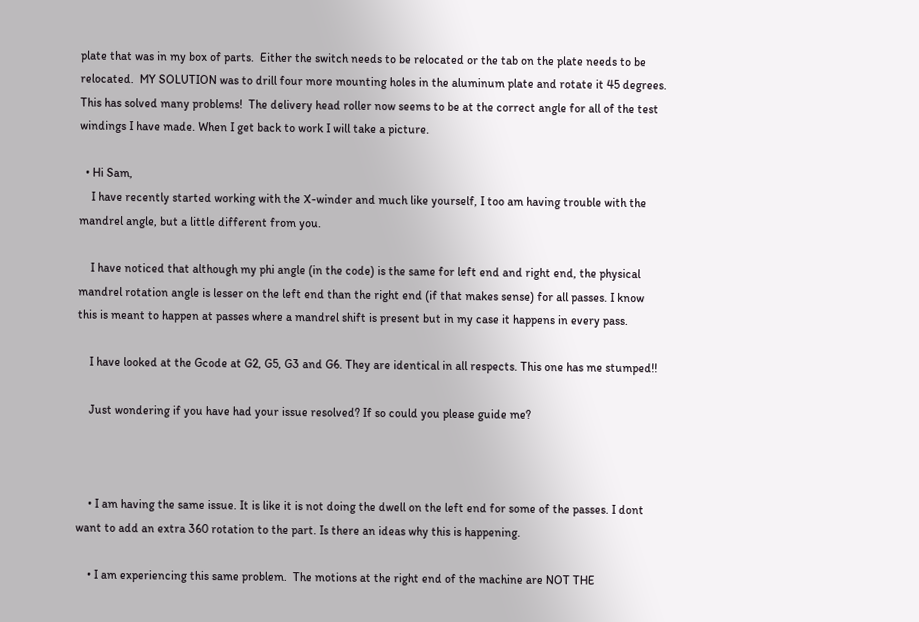plate that was in my box of parts.  Either the switch needs to be relocated or the tab on the plate needs to be relocated.  MY SOLUTION was to drill four more mounting holes in the aluminum plate and rotate it 45 degrees.  This has solved many problems!  The delivery head roller now seems to be at the correct angle for all of the test windings I have made. When I get back to work I will take a picture.

  • Hi Sam,
    I have recently started working with the X-winder and much like yourself, I too am having trouble with the mandrel angle, but a little different from you.

    I have noticed that although my phi angle (in the code) is the same for left end and right end, the physical mandrel rotation angle is lesser on the left end than the right end (if that makes sense) for all passes. I know this is meant to happen at passes where a mandrel shift is present but in my case it happens in every pass.

    I have looked at the Gcode at G2, G5, G3 and G6. They are identical in all respects. This one has me stumped!!

    Just wondering if you have had your issue resolved? If so could you please guide me?



    • I am having the same issue. It is like it is not doing the dwell on the left end for some of the passes. I dont want to add an extra 360 rotation to the part. Is there an ideas why this is happening.

    • I am experiencing this same problem.  The motions at the right end of the machine are NOT THE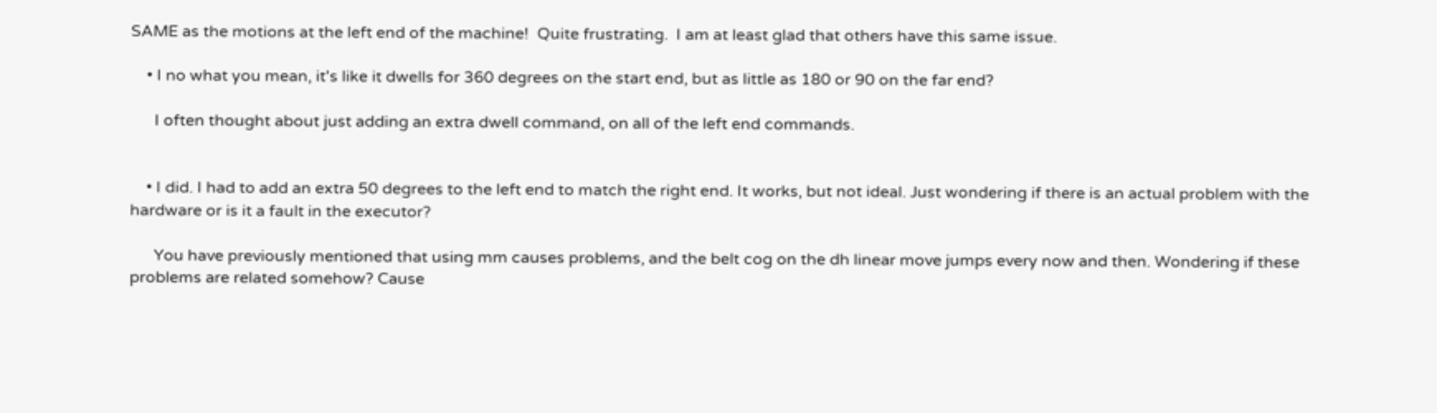SAME as the motions at the left end of the machine!  Quite frustrating.  I am at least glad that others have this same issue.

    • I no what you mean, it's like it dwells for 360 degrees on the start end, but as little as 180 or 90 on the far end?

      I often thought about just adding an extra dwell command, on all of the left end commands.


    • I did. I had to add an extra 50 degrees to the left end to match the right end. It works, but not ideal. Just wondering if there is an actual problem with the hardware or is it a fault in the executor?

      You have previously mentioned that using mm causes problems, and the belt cog on the dh linear move jumps every now and then. Wondering if these problems are related somehow? Cause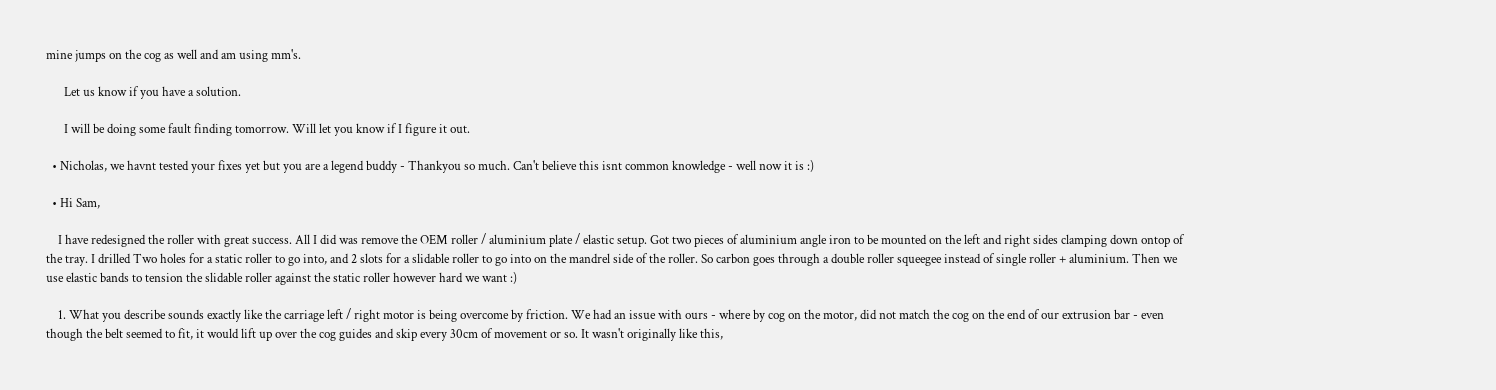mine jumps on the cog as well and am using mm's.

      Let us know if you have a solution.

      I will be doing some fault finding tomorrow. Will let you know if I figure it out.

  • Nicholas, we havnt tested your fixes yet but you are a legend buddy - Thankyou so much. Can't believe this isnt common knowledge - well now it is :)

  • Hi Sam,

    I have redesigned the roller with great success. All I did was remove the OEM roller / aluminium plate / elastic setup. Got two pieces of aluminium angle iron to be mounted on the left and right sides clamping down ontop of the tray. I drilled Two holes for a static roller to go into, and 2 slots for a slidable roller to go into on the mandrel side of the roller. So carbon goes through a double roller squeegee instead of single roller + aluminium. Then we use elastic bands to tension the slidable roller against the static roller however hard we want :)

    1. What you describe sounds exactly like the carriage left / right motor is being overcome by friction. We had an issue with ours - where by cog on the motor, did not match the cog on the end of our extrusion bar - even though the belt seemed to fit, it would lift up over the cog guides and skip every 30cm of movement or so. It wasn't originally like this,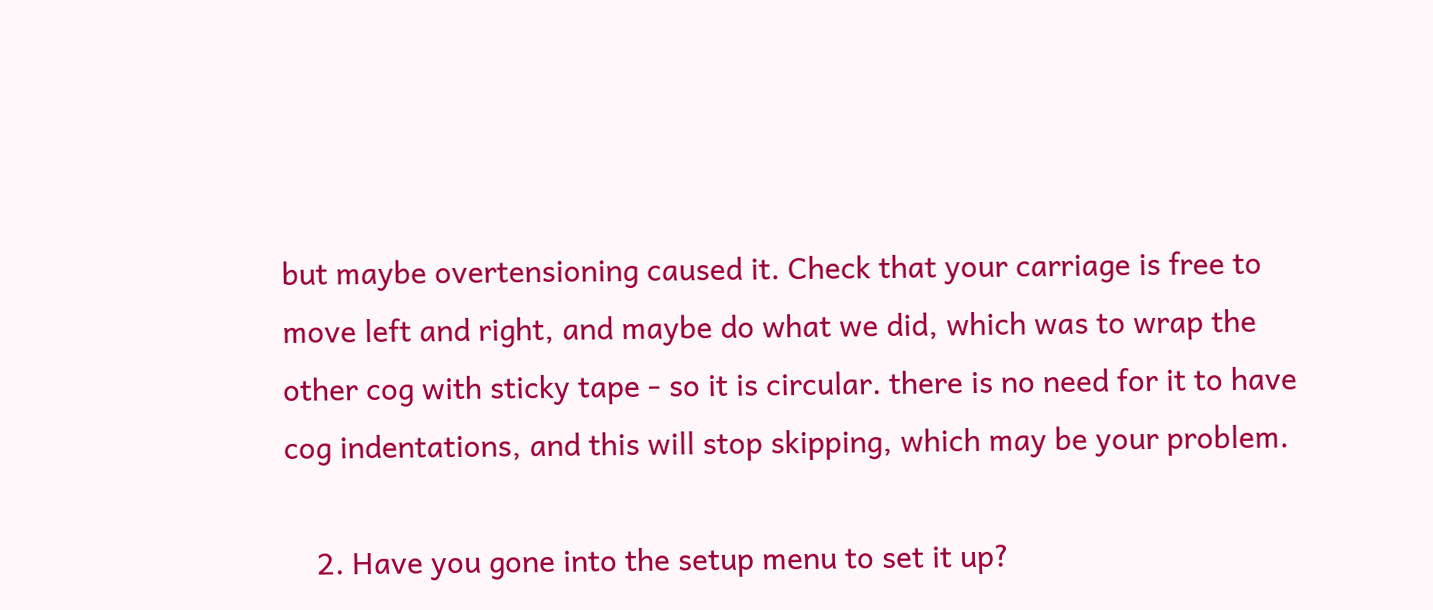but maybe overtensioning caused it. Check that your carriage is free to move left and right, and maybe do what we did, which was to wrap the other cog with sticky tape - so it is circular. there is no need for it to have cog indentations, and this will stop skipping, which may be your problem.

    2. Have you gone into the setup menu to set it up?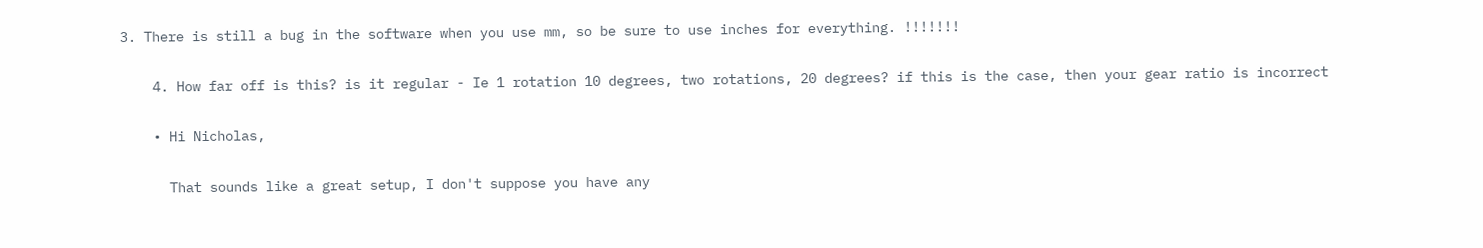3. There is still a bug in the software when you use mm, so be sure to use inches for everything. !!!!!!!

    4. How far off is this? is it regular - Ie 1 rotation 10 degrees, two rotations, 20 degrees? if this is the case, then your gear ratio is incorrect

    • Hi Nicholas,

      That sounds like a great setup, I don't suppose you have any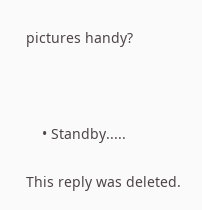pictures handy?



    • Standby.....

This reply was deleted.